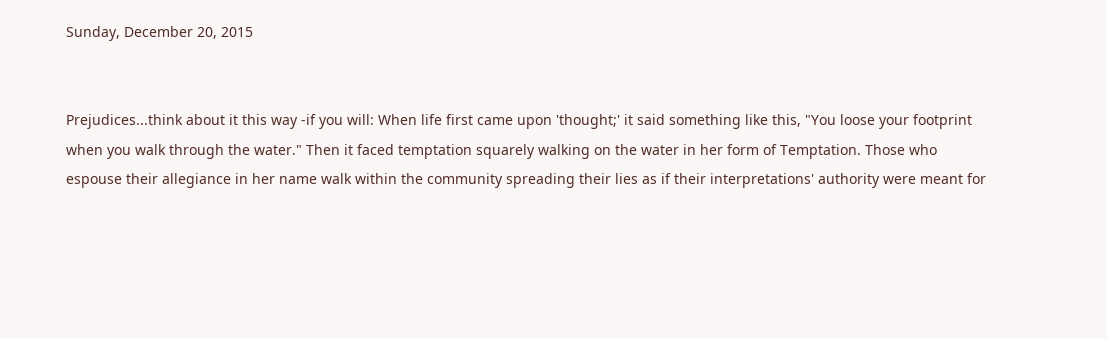Sunday, December 20, 2015


Prejudices...think about it this way -if you will: When life first came upon 'thought;' it said something like this, "You loose your footprint when you walk through the water." Then it faced temptation squarely walking on the water in her form of Temptation. Those who espouse their allegiance in her name walk within the community spreading their lies as if their interpretations' authority were meant for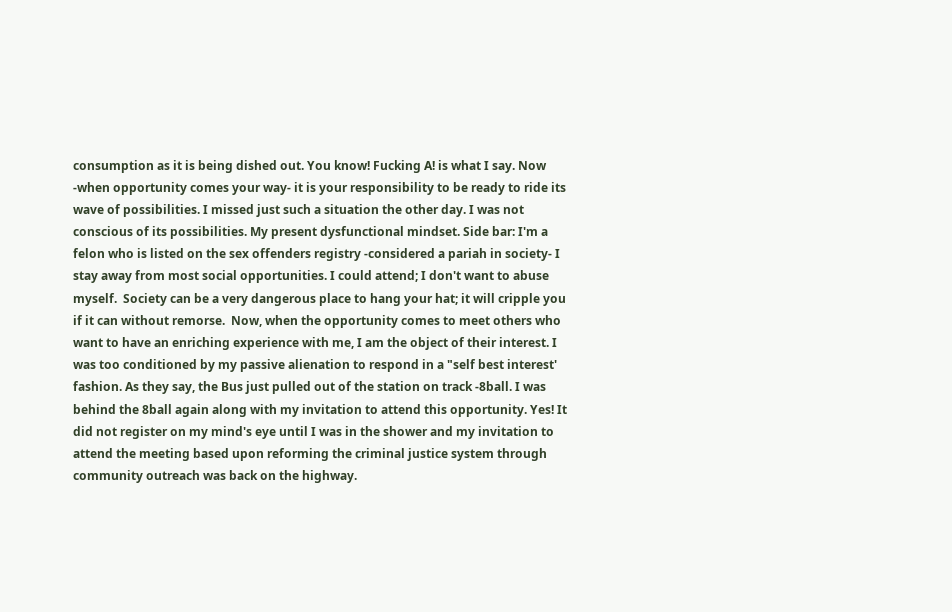consumption as it is being dished out. You know! Fucking A! is what I say. Now -when opportunity comes your way- it is your responsibility to be ready to ride its wave of possibilities. I missed just such a situation the other day. I was not conscious of its possibilities. My present dysfunctional mindset. Side bar: I'm a felon who is listed on the sex offenders registry -considered a pariah in society- I stay away from most social opportunities. I could attend; I don't want to abuse myself.  Society can be a very dangerous place to hang your hat; it will cripple you if it can without remorse.  Now, when the opportunity comes to meet others who want to have an enriching experience with me, I am the object of their interest. I was too conditioned by my passive alienation to respond in a "self best interest' fashion. As they say, the Bus just pulled out of the station on track -8ball. I was behind the 8ball again along with my invitation to attend this opportunity. Yes! It did not register on my mind's eye until I was in the shower and my invitation to attend the meeting based upon reforming the criminal justice system through community outreach was back on the highway.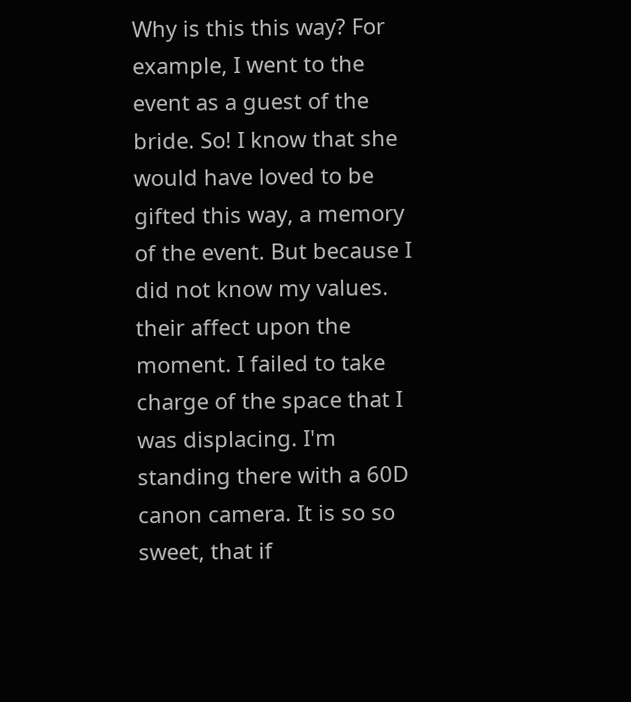Why is this this way? For example, I went to the event as a guest of the bride. So! I know that she would have loved to be gifted this way, a memory of the event. But because I did not know my values. their affect upon the moment. I failed to take charge of the space that I was displacing. I'm standing there with a 60D canon camera. It is so so sweet, that if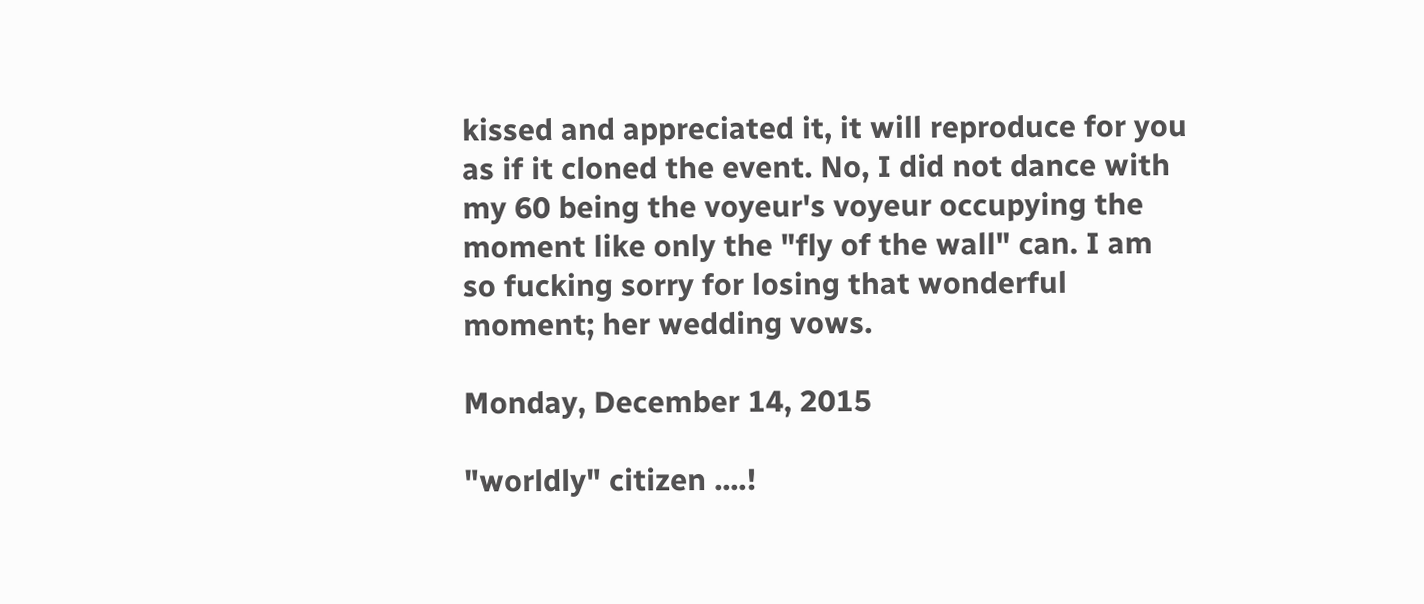kissed and appreciated it, it will reproduce for you as if it cloned the event. No, I did not dance with my 60 being the voyeur's voyeur occupying the moment like only the "fly of the wall" can. I am so fucking sorry for losing that wonderful moment; her wedding vows.

Monday, December 14, 2015

"worldly" citizen ....!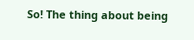So! The thing about being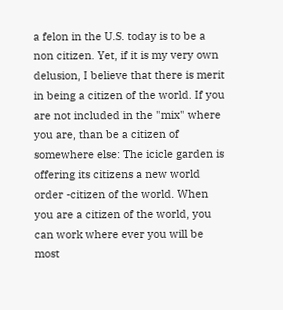a felon in the U.S. today is to be a non citizen. Yet, if it is my very own delusion, I believe that there is merit in being a citizen of the world. If you are not included in the "mix" where you are, than be a citizen of somewhere else: The icicle garden is offering its citizens a new world order -citizen of the world. When you are a citizen of the world, you can work where ever you will be most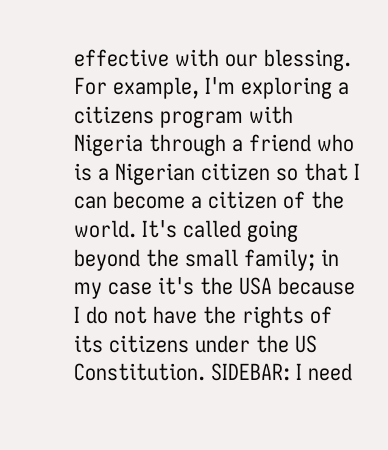effective with our blessing. For example, I'm exploring a citizens program with Nigeria through a friend who is a Nigerian citizen so that I can become a citizen of the world. It's called going beyond the small family; in my case it's the USA because I do not have the rights of its citizens under the US Constitution. SIDEBAR: I need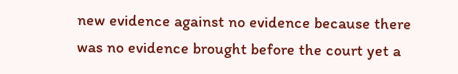new evidence against no evidence because there was no evidence brought before the court yet a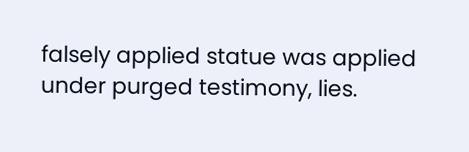falsely applied statue was applied under purged testimony, lies.